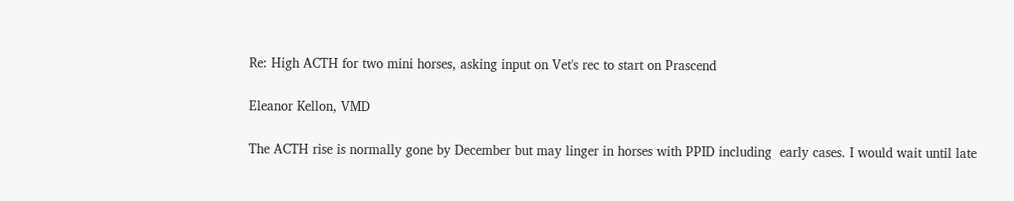Re: High ACTH for two mini horses, asking input on Vet's rec to start on Prascend

Eleanor Kellon, VMD

The ACTH rise is normally gone by December but may linger in horses with PPID including  early cases. I would wait until late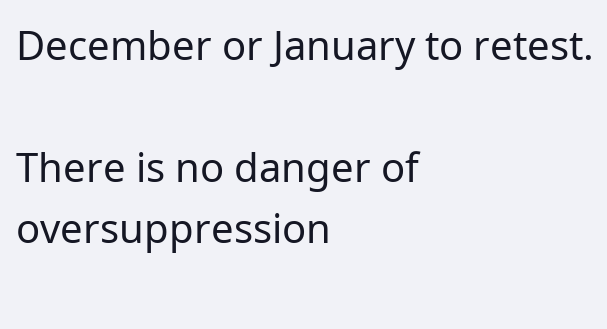December or January to retest.

There is no danger of oversuppression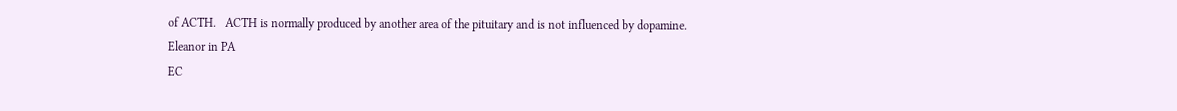of ACTH.   ACTH is normally produced by another area of the pituitary and is not influenced by dopamine.
Eleanor in PA
EC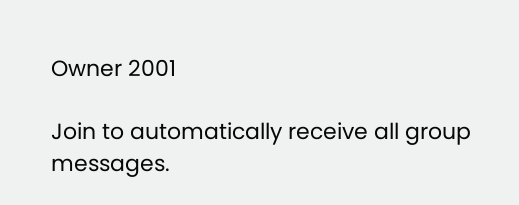Owner 2001

Join to automatically receive all group messages.